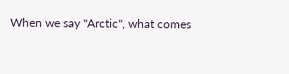When we say "Arctic", what comes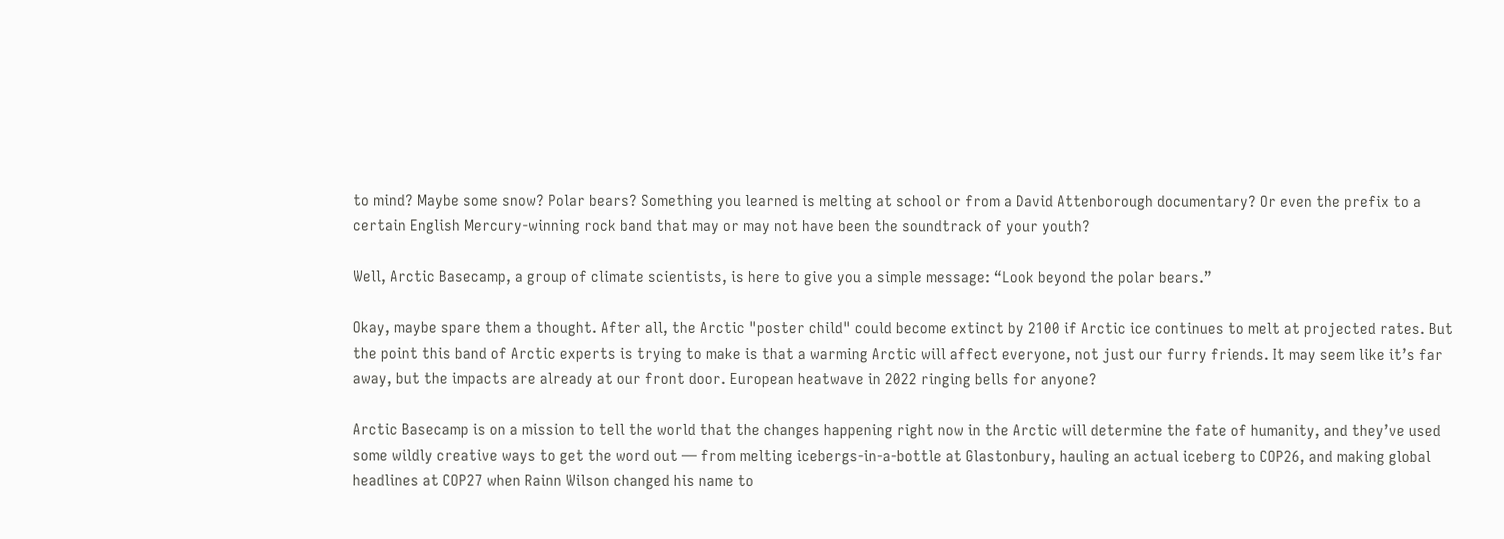to mind? Maybe some snow? Polar bears? Something you learned is melting at school or from a David Attenborough documentary? Or even the prefix to a certain English Mercury-winning rock band that may or may not have been the soundtrack of your youth?

Well, Arctic Basecamp, a group of climate scientists, is here to give you a simple message: “Look beyond the polar bears.”

Okay, maybe spare them a thought. After all, the Arctic "poster child" could become extinct by 2100 if Arctic ice continues to melt at projected rates. But the point this band of Arctic experts is trying to make is that a warming Arctic will affect everyone, not just our furry friends. It may seem like it’s far away, but the impacts are already at our front door. European heatwave in 2022 ringing bells for anyone?

Arctic Basecamp is on a mission to tell the world that the changes happening right now in the Arctic will determine the fate of humanity, and they’ve used some wildly creative ways to get the word out — from melting icebergs-in-a-bottle at Glastonbury, hauling an actual iceberg to COP26, and making global headlines at COP27 when Rainn Wilson changed his name to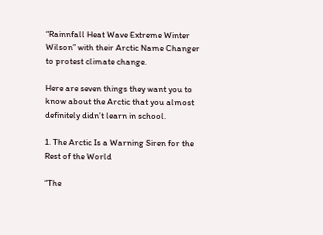“Rainnfall Heat Wave Extreme Winter Wilson” with their Arctic Name Changer to protest climate change.

Here are seven things they want you to know about the Arctic that you almost definitely didn’t learn in school.

1. The Arctic Is a Warning Siren for the Rest of the World

“The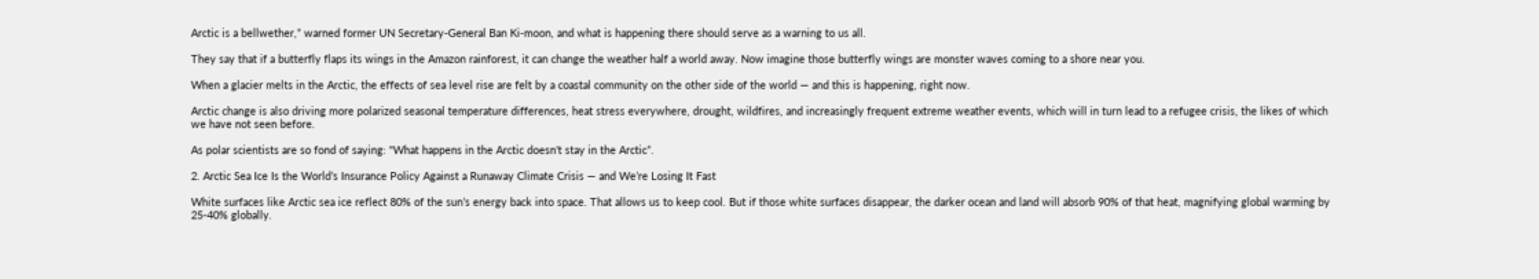Arctic is a bellwether,” warned former UN Secretary-General Ban Ki-moon, and what is happening there should serve as a warning to us all.

They say that if a butterfly flaps its wings in the Amazon rainforest, it can change the weather half a world away. Now imagine those butterfly wings are monster waves coming to a shore near you.

When a glacier melts in the Arctic, the effects of sea level rise are felt by a coastal community on the other side of the world — and this is happening, right now.

Arctic change is also driving more polarized seasonal temperature differences, heat stress everywhere, drought, wildfires, and increasingly frequent extreme weather events, which will in turn lead to a refugee crisis, the likes of which we have not seen before.

As polar scientists are so fond of saying: "What happens in the Arctic doesn't stay in the Arctic”.

2. Arctic Sea Ice Is the World’s Insurance Policy Against a Runaway Climate Crisis — and We’re Losing It Fast

White surfaces like Arctic sea ice reflect 80% of the sun’s energy back into space. That allows us to keep cool. But if those white surfaces disappear, the darker ocean and land will absorb 90% of that heat, magnifying global warming by 25-40% globally.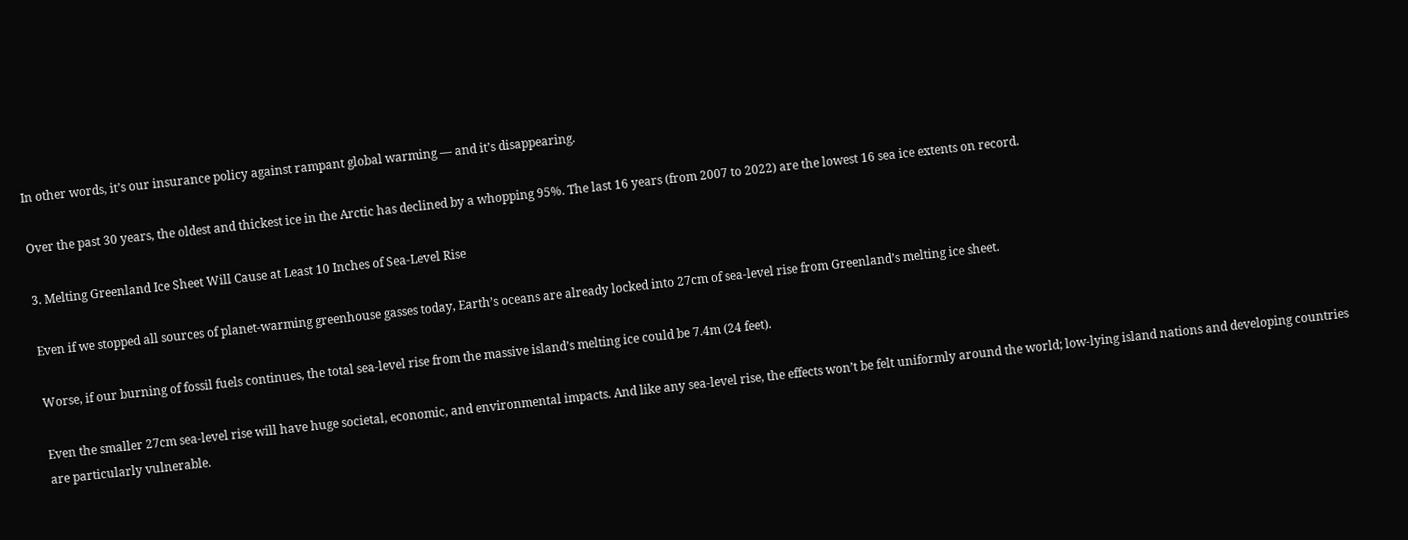In other words, it’s our insurance policy against rampant global warming — and it’s disappearing.

Over the past 30 years, the oldest and thickest ice in the Arctic has declined by a whopping 95%. The last 16 years (from 2007 to 2022) are the lowest 16 sea ice extents on record.

3. Melting Greenland Ice Sheet Will Cause at Least 10 Inches of Sea-Level Rise

Even if we stopped all sources of planet-warming greenhouse gasses today, Earth’s oceans are already locked into 27cm of sea-level rise from Greenland’s melting ice sheet.

Worse, if our burning of fossil fuels continues, the total sea-level rise from the massive island’s melting ice could be 7.4m (24 feet).

Even the smaller 27cm sea-level rise will have huge societal, economic, and environmental impacts. And like any sea-level rise, the effects won’t be felt uniformly around the world; low-lying island nations and developing countries are particularly vulnerable.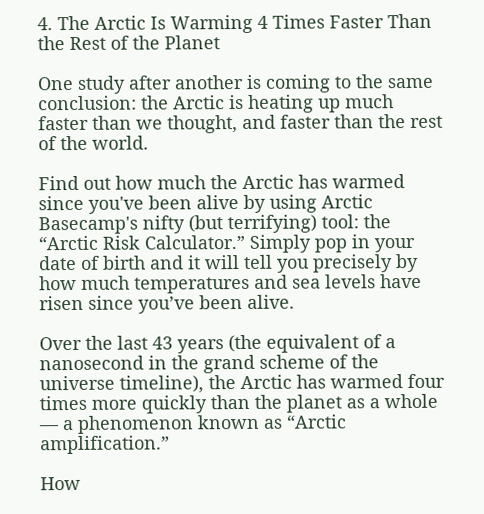4. The Arctic Is Warming 4 Times Faster Than the Rest of the Planet

One study after another is coming to the same conclusion: the Arctic is heating up much faster than we thought, and faster than the rest of the world.

Find out how much the Arctic has warmed since you've been alive by using Arctic Basecamp's nifty (but terrifying) tool: the “Arctic Risk Calculator.” Simply pop in your date of birth and it will tell you precisely by how much temperatures and sea levels have risen since you’ve been alive.

Over the last 43 years (the equivalent of a nanosecond in the grand scheme of the universe timeline), the Arctic has warmed four times more quickly than the planet as a whole — a phenomenon known as “Arctic amplification.”

How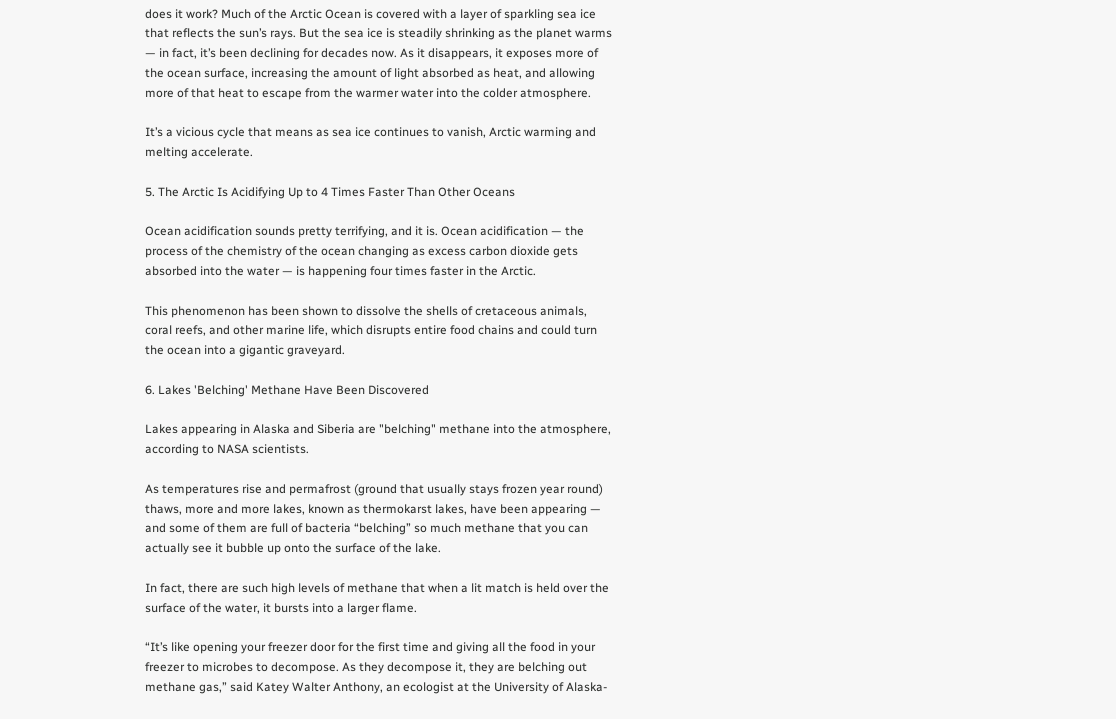does it work? Much of the Arctic Ocean is covered with a layer of sparkling sea ice that reflects the sun’s rays. But the sea ice is steadily shrinking as the planet warms — in fact, it’s been declining for decades now. As it disappears, it exposes more of the ocean surface, increasing the amount of light absorbed as heat, and allowing more of that heat to escape from the warmer water into the colder atmosphere.

It’s a vicious cycle that means as sea ice continues to vanish, Arctic warming and melting accelerate.

5. The Arctic Is Acidifying Up to 4 Times Faster Than Other Oceans

Ocean acidification sounds pretty terrifying, and it is. Ocean acidification — the process of the chemistry of the ocean changing as excess carbon dioxide gets absorbed into the water — is happening four times faster in the Arctic.

This phenomenon has been shown to dissolve the shells of cretaceous animals, coral reefs, and other marine life, which disrupts entire food chains and could turn the ocean into a gigantic graveyard.

6. Lakes 'Belching' Methane Have Been Discovered

Lakes appearing in Alaska and Siberia are "belching" methane into the atmosphere, according to NASA scientists.

As temperatures rise and permafrost (ground that usually stays frozen year round) thaws, more and more lakes, known as thermokarst lakes, have been appearing — and some of them are full of bacteria “belching” so much methane that you can actually see it bubble up onto the surface of the lake.

In fact, there are such high levels of methane that when a lit match is held over the surface of the water, it bursts into a larger flame.

“It’s like opening your freezer door for the first time and giving all the food in your freezer to microbes to decompose. As they decompose it, they are belching out methane gas,” said Katey Walter Anthony, an ecologist at the University of Alaska-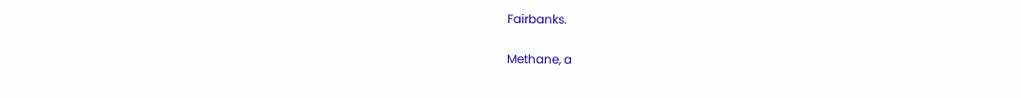Fairbanks.

Methane, a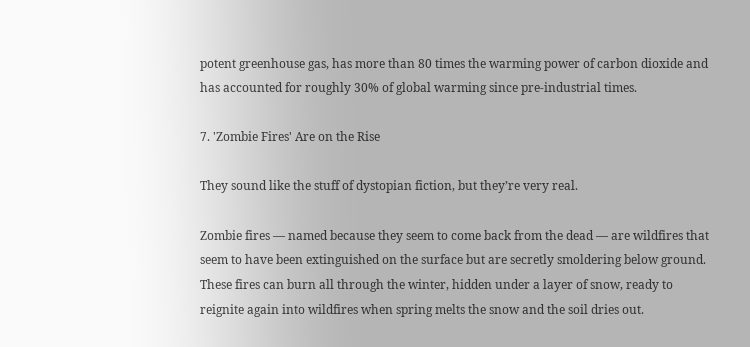potent greenhouse gas, has more than 80 times the warming power of carbon dioxide and has accounted for roughly 30% of global warming since pre-industrial times.

7. 'Zombie Fires' Are on the Rise

They sound like the stuff of dystopian fiction, but they’re very real.

Zombie fires — named because they seem to come back from the dead — are wildfires that seem to have been extinguished on the surface but are secretly smoldering below ground. These fires can burn all through the winter, hidden under a layer of snow, ready to reignite again into wildfires when spring melts the snow and the soil dries out.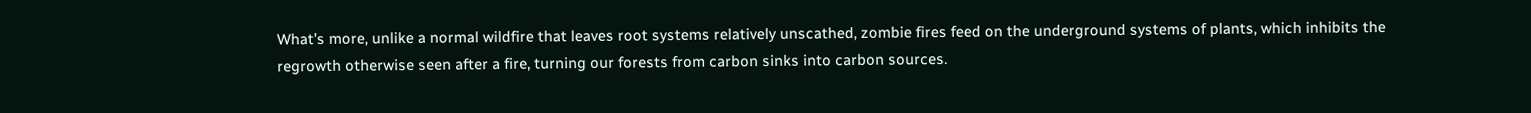What’s more, unlike a normal wildfire that leaves root systems relatively unscathed, zombie fires feed on the underground systems of plants, which inhibits the regrowth otherwise seen after a fire, turning our forests from carbon sinks into carbon sources.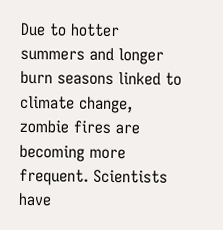Due to hotter summers and longer burn seasons linked to climate change, zombie fires are becoming more frequent. Scientists have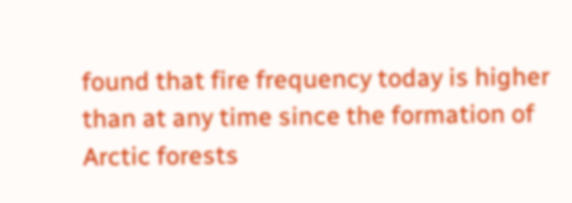found that fire frequency today is higher than at any time since the formation of Arctic forests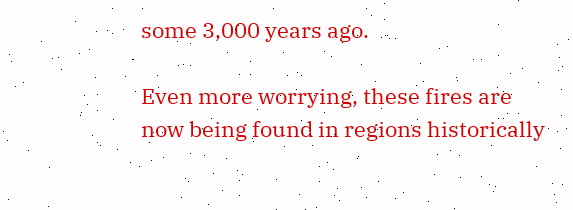some 3,000 years ago.

Even more worrying, these fires are now being found in regions historically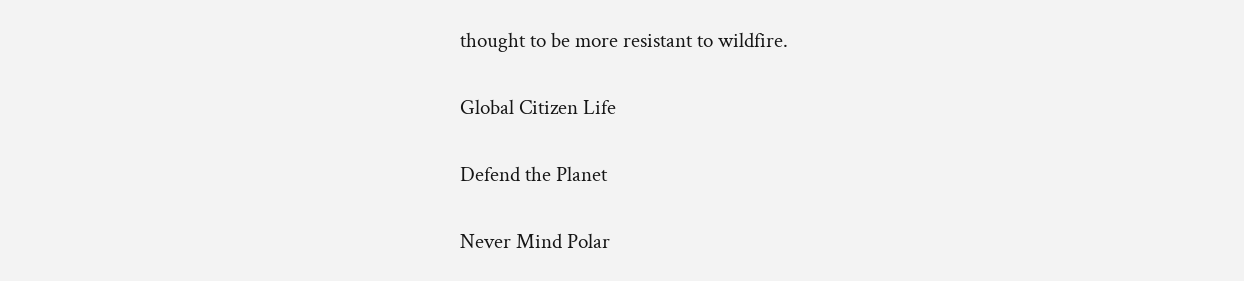thought to be more resistant to wildfire.

Global Citizen Life

Defend the Planet

Never Mind Polar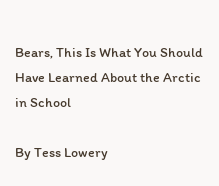Bears, This Is What You Should Have Learned About the Arctic in School

By Tess Lowery